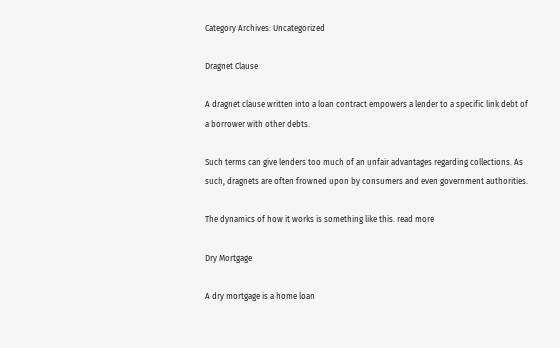Category Archives: Uncategorized

Dragnet Clause

A dragnet clause written into a loan contract empowers a lender to a specific link debt of a borrower with other debts.

Such terms can give lenders too much of an unfair advantages regarding collections. As such, dragnets are often frowned upon by consumers and even government authorities.

The dynamics of how it works is something like this. read more

Dry Mortgage

A dry mortgage is a home loan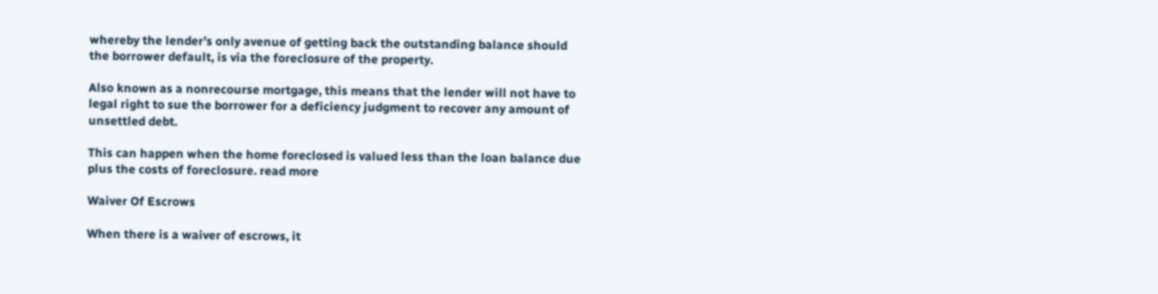whereby the lender’s only avenue of getting back the outstanding balance should the borrower default, is via the foreclosure of the property.

Also known as a nonrecourse mortgage, this means that the lender will not have to legal right to sue the borrower for a deficiency judgment to recover any amount of unsettled debt.

This can happen when the home foreclosed is valued less than the loan balance due plus the costs of foreclosure. read more

Waiver Of Escrows

When there is a waiver of escrows, it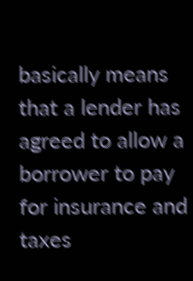basically means that a lender has agreed to allow a borrower to pay for insurance and taxes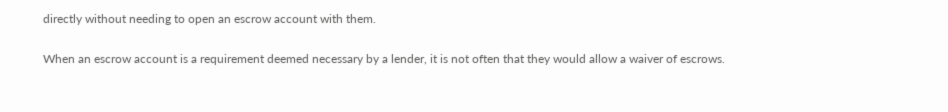directly without needing to open an escrow account with them.

When an escrow account is a requirement deemed necessary by a lender, it is not often that they would allow a waiver of escrows.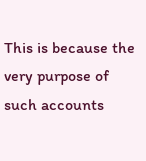This is because the very purpose of such accounts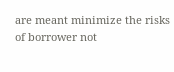are meant minimize the risks of borrower not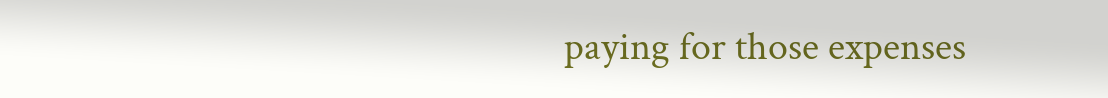paying for those expenses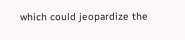which could jeopardize the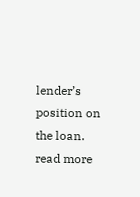lender’s position on the loan. read more